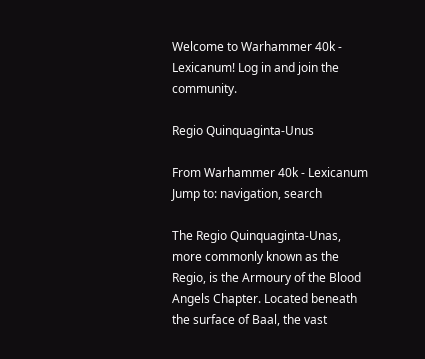Welcome to Warhammer 40k - Lexicanum! Log in and join the community.

Regio Quinquaginta-Unus

From Warhammer 40k - Lexicanum
Jump to: navigation, search

The Regio Quinquaginta-Unas, more commonly known as the Regio, is the Armoury of the Blood Angels Chapter. Located beneath the surface of Baal, the vast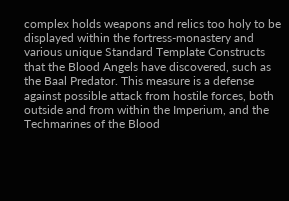complex holds weapons and relics too holy to be displayed within the fortress-monastery and various unique Standard Template Constructs that the Blood Angels have discovered, such as the Baal Predator. This measure is a defense against possible attack from hostile forces, both outside and from within the Imperium, and the Techmarines of the Blood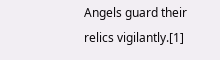Angels guard their relics vigilantly.[1]